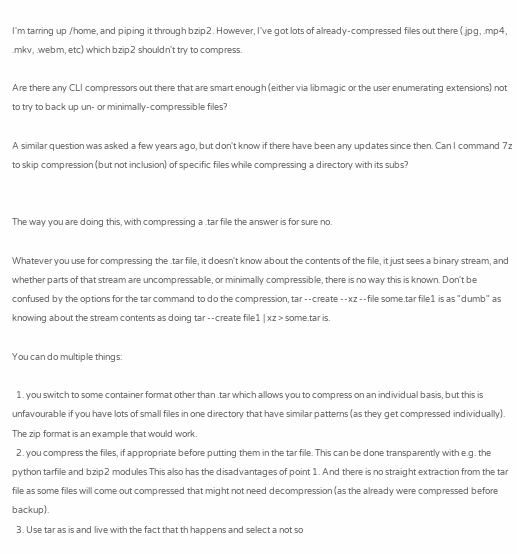I'm tarring up /home, and piping it through bzip2. However, I've got lots of already-compressed files out there (.jpg, .mp4, .mkv, .webm, etc) which bzip2 shouldn't try to compress.

Are there any CLI compressors out there that are smart enough (either via libmagic or the user enumerating extensions) not to try to back up un- or minimally-compressible files?

A similar question was asked a few years ago, but don't know if there have been any updates since then. Can I command 7z to skip compression (but not inclusion) of specific files while compressing a directory with its subs?


The way you are doing this, with compressing a .tar file the answer is for sure no.

Whatever you use for compressing the .tar file, it doesn't know about the contents of the file, it just sees a binary stream, and whether parts of that stream are uncompressable, or minimally compressible, there is no way this is known. Don't be confused by the options for the tar command to do the compression, tar --create --xz --file some.tar file1 is as "dumb" as knowing about the stream contents as doing tar --create file1 | xz > some.tar is.

You can do multiple things:

  1. you switch to some container format other than .tar which allows you to compress on an individual basis, but this is unfavourable if you have lots of small files in one directory that have similar patterns (as they get compressed individually). The zip format is an example that would work.
  2. you compress the files, if appropriate before putting them in the tar file. This can be done transparently with e.g. the python tarfile and bzip2 modules This also has the disadvantages of point 1. And there is no straight extraction from the tar file as some files will come out compressed that might not need decompression (as the already were compressed before backup).
  3. Use tar as is and live with the fact that th happens and select a not so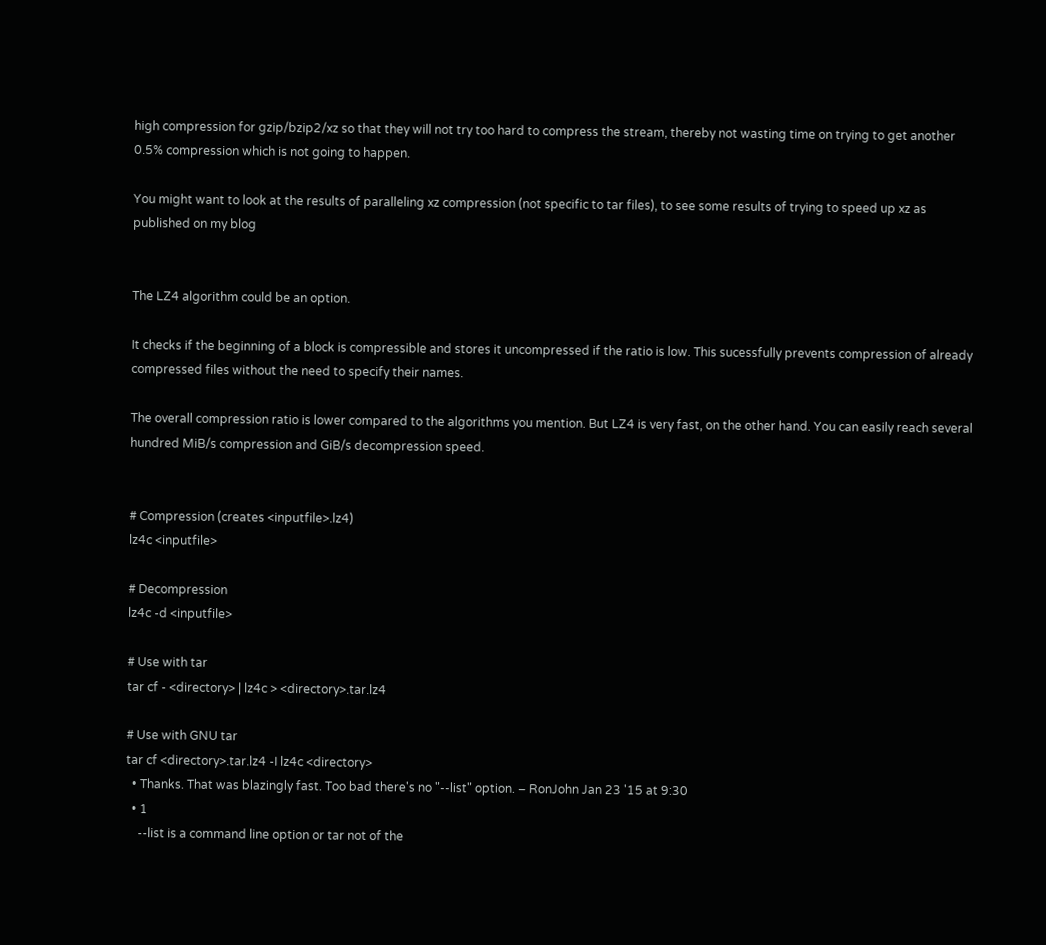high compression for gzip/bzip2/xz so that they will not try too hard to compress the stream, thereby not wasting time on trying to get another 0.5% compression which is not going to happen.

You might want to look at the results of paralleling xz compression (not specific to tar files), to see some results of trying to speed up xz as published on my blog


The LZ4 algorithm could be an option.

It checks if the beginning of a block is compressible and stores it uncompressed if the ratio is low. This sucessfully prevents compression of already compressed files without the need to specify their names.

The overall compression ratio is lower compared to the algorithms you mention. But LZ4 is very fast, on the other hand. You can easily reach several hundred MiB/s compression and GiB/s decompression speed.


# Compression (creates <inputfile>.lz4)
lz4c <inputfile>

# Decompression
lz4c -d <inputfile>

# Use with tar
tar cf - <directory> | lz4c > <directory>.tar.lz4

# Use with GNU tar
tar cf <directory>.tar.lz4 -I lz4c <directory>
  • Thanks. That was blazingly fast. Too bad there's no "--list" option. – RonJohn Jan 23 '15 at 9:30
  • 1
    --list is a command line option or tar not of the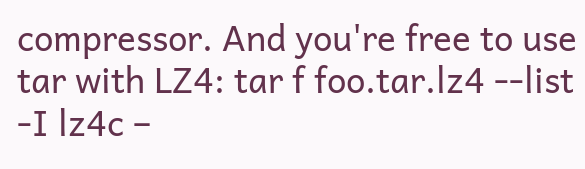compressor. And you're free to use tar with LZ4: tar f foo.tar.lz4 --list -I lz4c –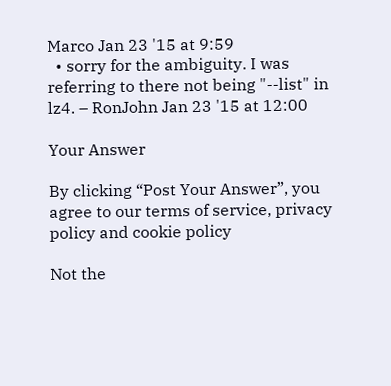Marco Jan 23 '15 at 9:59
  • sorry for the ambiguity. I was referring to there not being "--list" in lz4. – RonJohn Jan 23 '15 at 12:00

Your Answer

By clicking “Post Your Answer”, you agree to our terms of service, privacy policy and cookie policy

Not the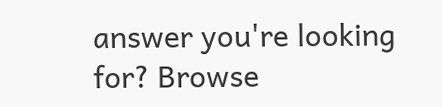answer you're looking for? Browse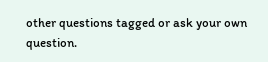other questions tagged or ask your own question.